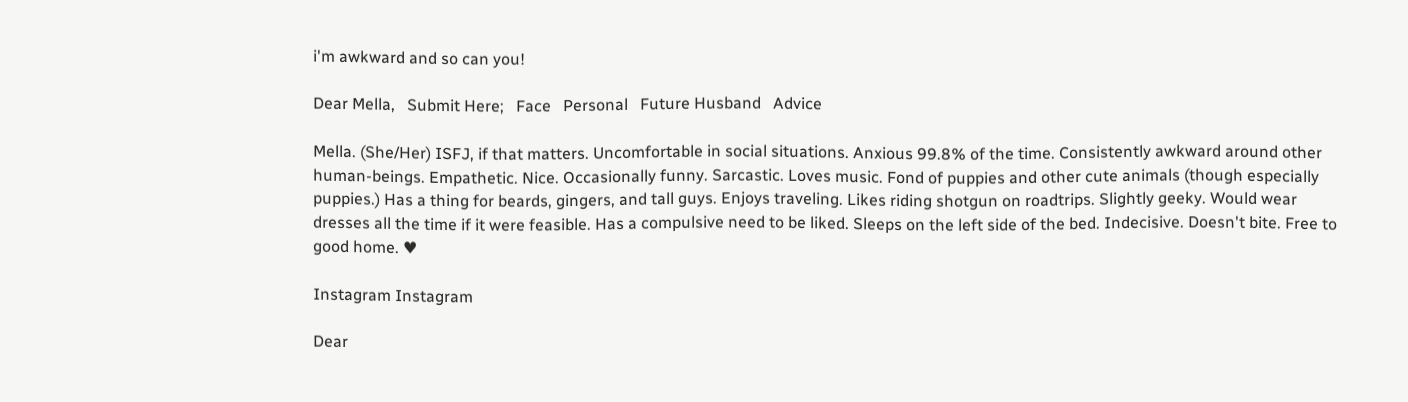i'm awkward and so can you!

Dear Mella,   Submit Here;   Face   Personal   Future Husband   Advice

Mella. (She/Her) ISFJ, if that matters. Uncomfortable in social situations. Anxious 99.8% of the time. Consistently awkward around other human-beings. Empathetic. Nice. Occasionally funny. Sarcastic. Loves music. Fond of puppies and other cute animals (though especially puppies.) Has a thing for beards, gingers, and tall guys. Enjoys traveling. Likes riding shotgun on roadtrips. Slightly geeky. Would wear dresses all the time if it were feasible. Has a compulsive need to be liked. Sleeps on the left side of the bed. Indecisive. Doesn't bite. Free to good home. ♥

Instagram Instagram

Dear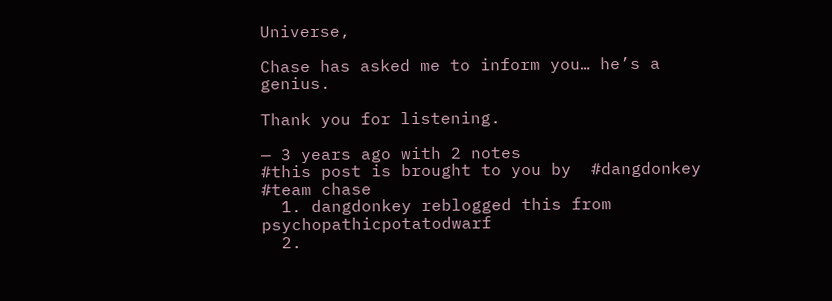Universe,

Chase has asked me to inform you… he’s a genius.

Thank you for listening.

— 3 years ago with 2 notes
#this post is brought to you by  #dangdonkey  #team chase
  1. dangdonkey reblogged this from psychopathicpotatodwarf
  2.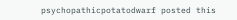psychopathicpotatodwarf posted this